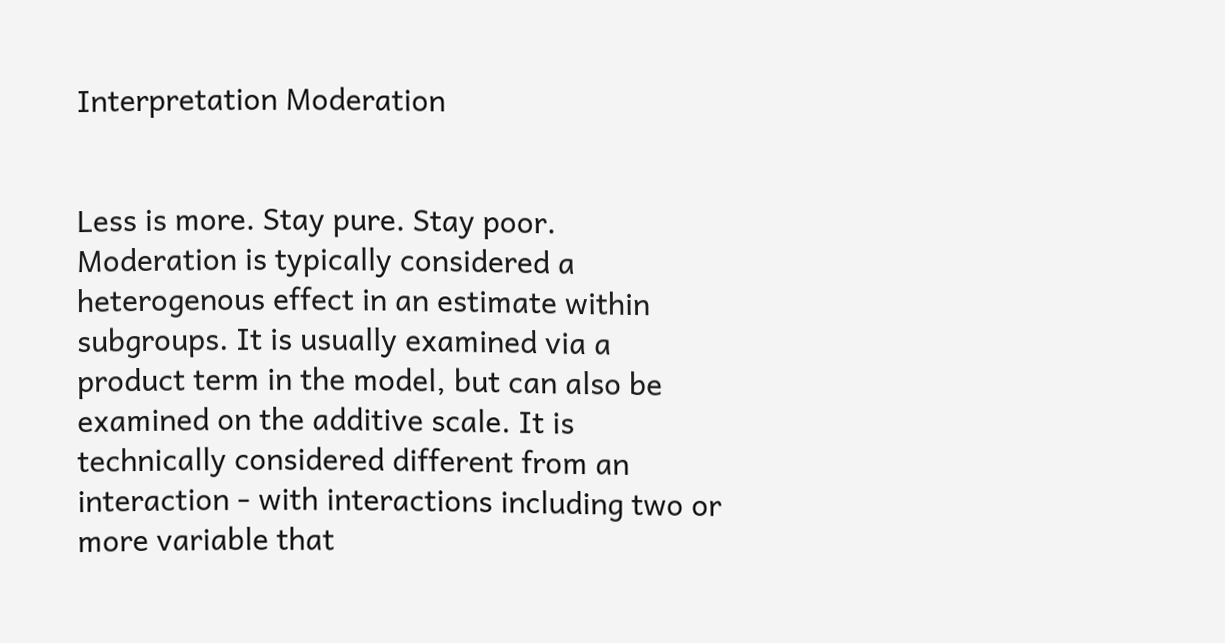Interpretation Moderation


Less is more. Stay pure. Stay poor.
Moderation is typically considered a heterogenous effect in an estimate within subgroups. It is usually examined via a product term in the model, but can also be examined on the additive scale. It is technically considered different from an interaction - with interactions including two or more variable that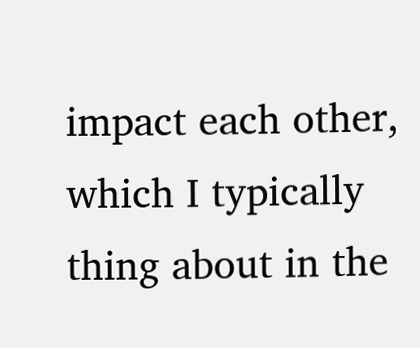impact each other, which I typically thing about in the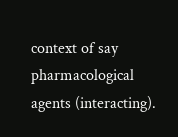context of say pharmacological agents (interacting).